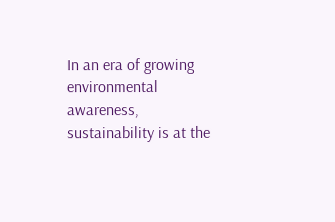In an era of growing environmental awareness, sustainability is at the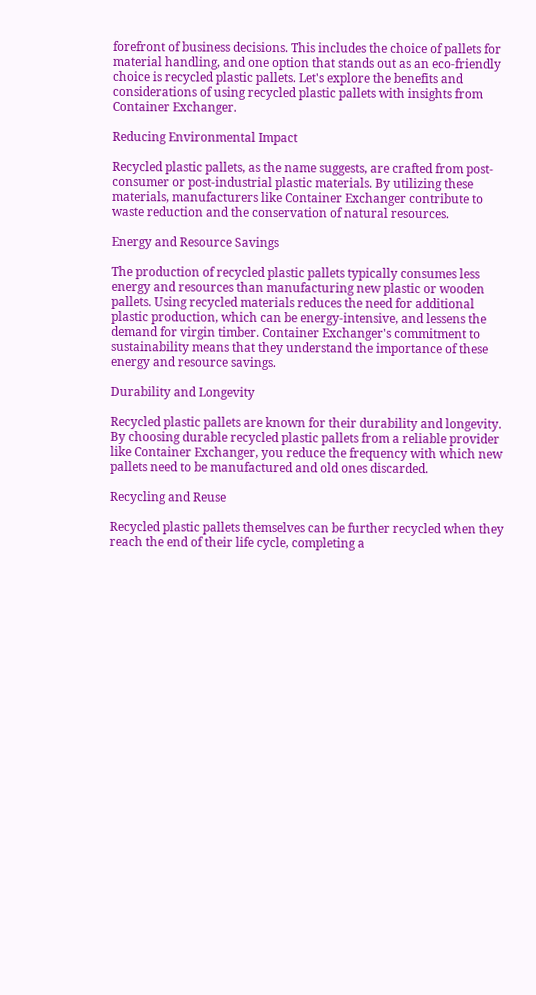forefront of business decisions. This includes the choice of pallets for material handling, and one option that stands out as an eco-friendly choice is recycled plastic pallets. Let's explore the benefits and considerations of using recycled plastic pallets with insights from Container Exchanger.

Reducing Environmental Impact

Recycled plastic pallets, as the name suggests, are crafted from post-consumer or post-industrial plastic materials. By utilizing these materials, manufacturers like Container Exchanger contribute to waste reduction and the conservation of natural resources.

Energy and Resource Savings

The production of recycled plastic pallets typically consumes less energy and resources than manufacturing new plastic or wooden pallets. Using recycled materials reduces the need for additional plastic production, which can be energy-intensive, and lessens the demand for virgin timber. Container Exchanger's commitment to sustainability means that they understand the importance of these energy and resource savings.

Durability and Longevity

Recycled plastic pallets are known for their durability and longevity. By choosing durable recycled plastic pallets from a reliable provider like Container Exchanger, you reduce the frequency with which new pallets need to be manufactured and old ones discarded.

Recycling and Reuse

Recycled plastic pallets themselves can be further recycled when they reach the end of their life cycle, completing a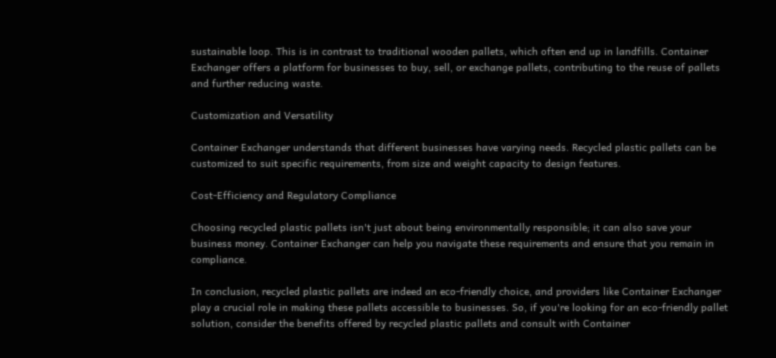sustainable loop. This is in contrast to traditional wooden pallets, which often end up in landfills. Container Exchanger offers a platform for businesses to buy, sell, or exchange pallets, contributing to the reuse of pallets and further reducing waste.

Customization and Versatility

Container Exchanger understands that different businesses have varying needs. Recycled plastic pallets can be customized to suit specific requirements, from size and weight capacity to design features.

Cost-Efficiency and Regulatory Compliance

Choosing recycled plastic pallets isn't just about being environmentally responsible; it can also save your business money. Container Exchanger can help you navigate these requirements and ensure that you remain in compliance.

In conclusion, recycled plastic pallets are indeed an eco-friendly choice, and providers like Container Exchanger play a crucial role in making these pallets accessible to businesses. So, if you're looking for an eco-friendly pallet solution, consider the benefits offered by recycled plastic pallets and consult with Container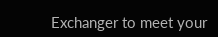Exchanger to meet your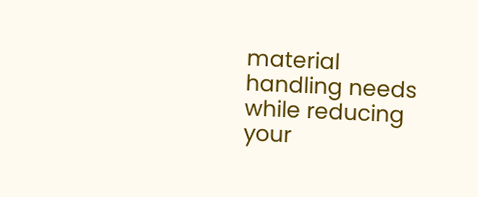material handling needs while reducing your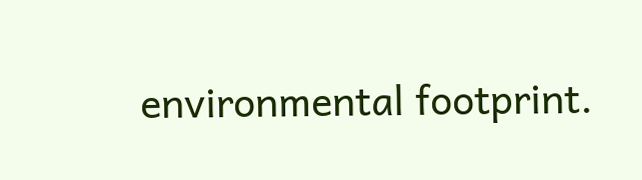environmental footprint.